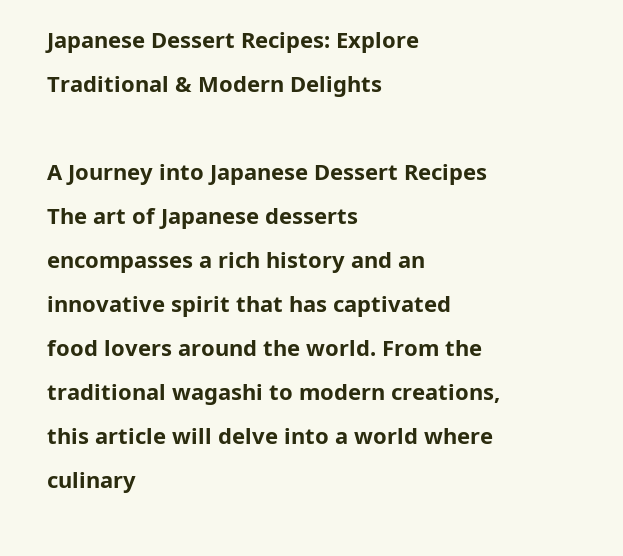Japanese Dessert Recipes: Explore Traditional & Modern Delights

A Journey into Japanese Dessert Recipes The art of Japanese desserts encompasses a rich history and an innovative spirit that has captivated food lovers around the world. From the traditional wagashi to modern creations, this article will delve into a world where culinary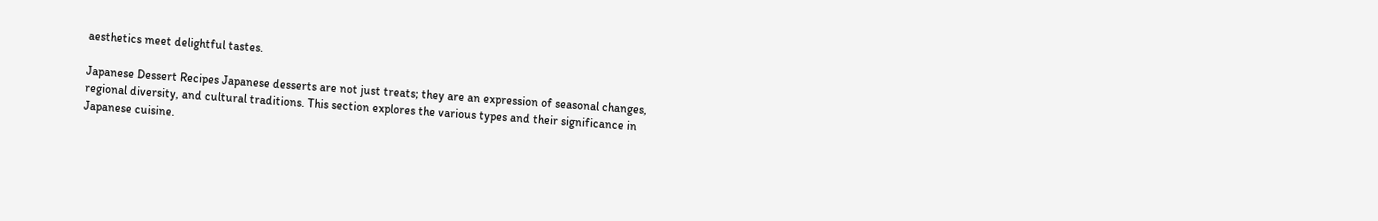aesthetics meet delightful tastes.

Japanese Dessert Recipes Japanese desserts are not just treats; they are an expression of seasonal changes, regional diversity, and cultural traditions. This section explores the various types and their significance in Japanese cuisine.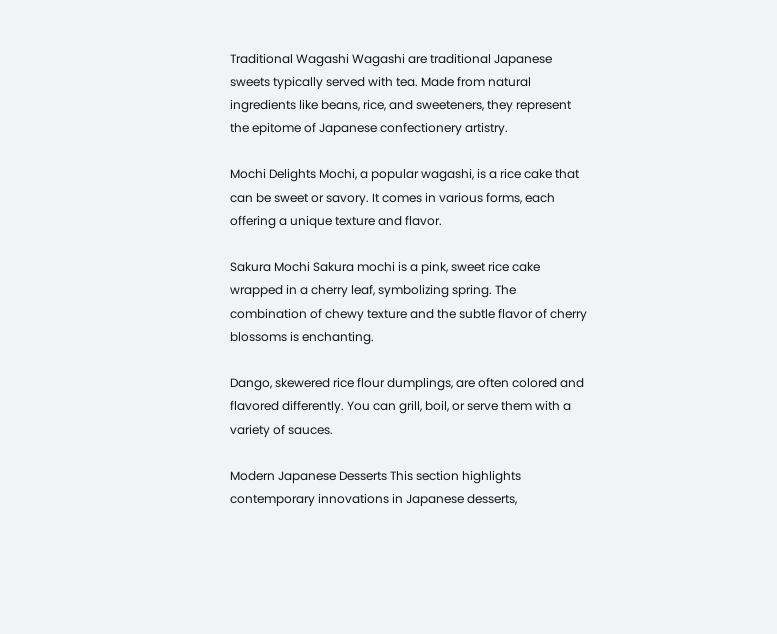Traditional Wagashi Wagashi are traditional Japanese sweets typically served with tea. Made from natural ingredients like beans, rice, and sweeteners, they represent the epitome of Japanese confectionery artistry.

Mochi Delights Mochi, a popular wagashi, is a rice cake that can be sweet or savory. It comes in various forms, each offering a unique texture and flavor.

Sakura Mochi Sakura mochi is a pink, sweet rice cake wrapped in a cherry leaf, symbolizing spring. The combination of chewy texture and the subtle flavor of cherry blossoms is enchanting.

Dango, skewered rice flour dumplings, are often colored and flavored differently. You can grill, boil, or serve them with a variety of sauces.

Modern Japanese Desserts This section highlights contemporary innovations in Japanese desserts,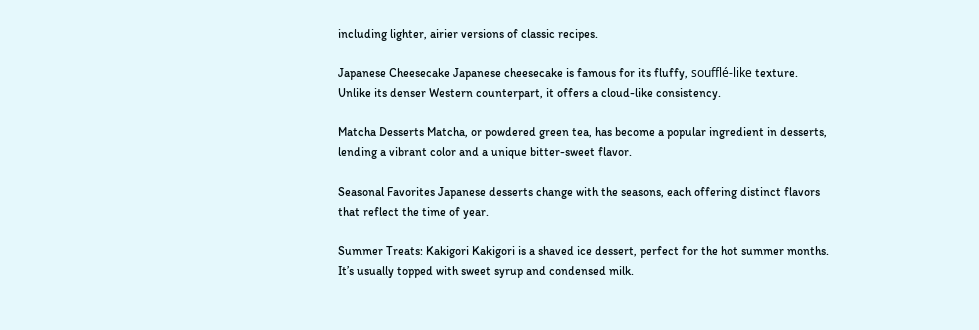including lighter, airier versions of classic recipes.

Japanese Cheesecake Japanese cheesecake is famous for its fluffy, soufflé-like texture. Unlike its denser Western counterpart, it offers a cloud-like consistency.

Matcha Desserts Matcha, or powdered green tea, has become a popular ingredient in desserts, lending a vibrant color and a unique bitter-sweet flavor.

Seasonal Favorites Japanese desserts change with the seasons, each offering distinct flavors that reflect the time of year.

Summer Treats: Kakigori Kakigori is a shaved ice dessert, perfect for the hot summer months. It’s usually topped with sweet syrup and condensed milk.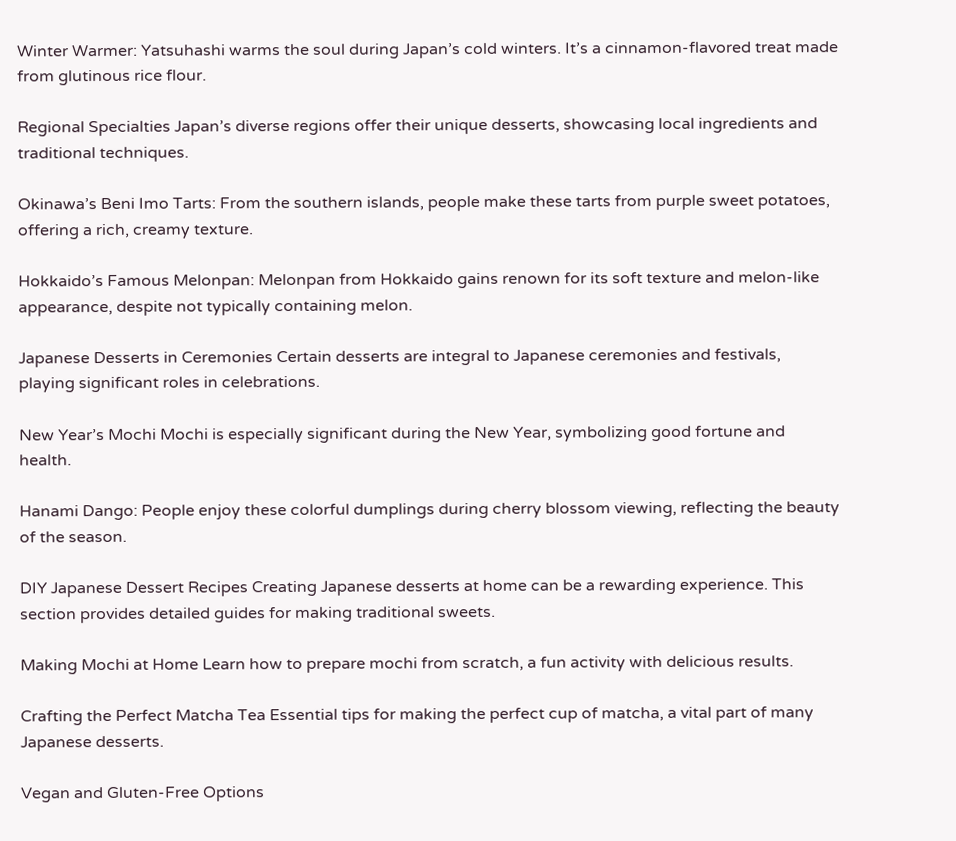Winter Warmer: Yatsuhashi warms the soul during Japan’s cold winters. It’s a cinnamon-flavored treat made from glutinous rice flour.

Regional Specialties Japan’s diverse regions offer their unique desserts, showcasing local ingredients and traditional techniques.

Okinawa’s Beni Imo Tarts: From the southern islands, people make these tarts from purple sweet potatoes, offering a rich, creamy texture.

Hokkaido’s Famous Melonpan: Melonpan from Hokkaido gains renown for its soft texture and melon-like appearance, despite not typically containing melon.

Japanese Desserts in Ceremonies Certain desserts are integral to Japanese ceremonies and festivals, playing significant roles in celebrations.

New Year’s Mochi Mochi is especially significant during the New Year, symbolizing good fortune and health.

Hanami Dango: People enjoy these colorful dumplings during cherry blossom viewing, reflecting the beauty of the season.

DIY Japanese Dessert Recipes Creating Japanese desserts at home can be a rewarding experience. This section provides detailed guides for making traditional sweets.

Making Mochi at Home Learn how to prepare mochi from scratch, a fun activity with delicious results.

Crafting the Perfect Matcha Tea Essential tips for making the perfect cup of matcha, a vital part of many Japanese desserts.

Vegan and Gluten-Free Options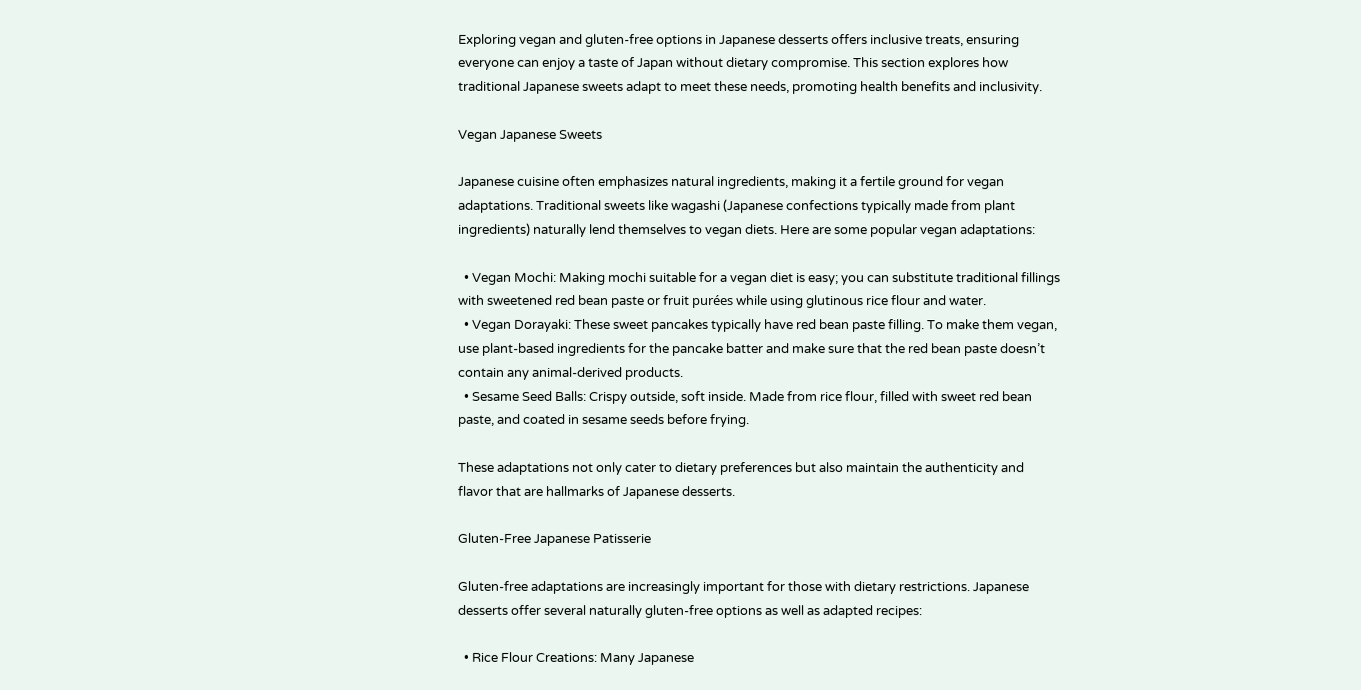Exploring vegan and gluten-free options in Japanese desserts offers inclusive treats, ensuring everyone can enjoy a taste of Japan without dietary compromise. This section explores how traditional Japanese sweets adapt to meet these needs, promoting health benefits and inclusivity.

Vegan Japanese Sweets

Japanese cuisine often emphasizes natural ingredients, making it a fertile ground for vegan adaptations. Traditional sweets like wagashi (Japanese confections typically made from plant ingredients) naturally lend themselves to vegan diets. Here are some popular vegan adaptations:

  • Vegan Mochi: Making mochi suitable for a vegan diet is easy; you can substitute traditional fillings with sweetened red bean paste or fruit purées while using glutinous rice flour and water.
  • Vegan Dorayaki: These sweet pancakes typically have red bean paste filling. To make them vegan, use plant-based ingredients for the pancake batter and make sure that the red bean paste doesn’t contain any animal-derived products.
  • Sesame Seed Balls: Crispy outside, soft inside. Made from rice flour, filled with sweet red bean paste, and coated in sesame seeds before frying.

These adaptations not only cater to dietary preferences but also maintain the authenticity and flavor that are hallmarks of Japanese desserts.

Gluten-Free Japanese Patisserie

Gluten-free adaptations are increasingly important for those with dietary restrictions. Japanese desserts offer several naturally gluten-free options as well as adapted recipes:

  • Rice Flour Creations: Many Japanese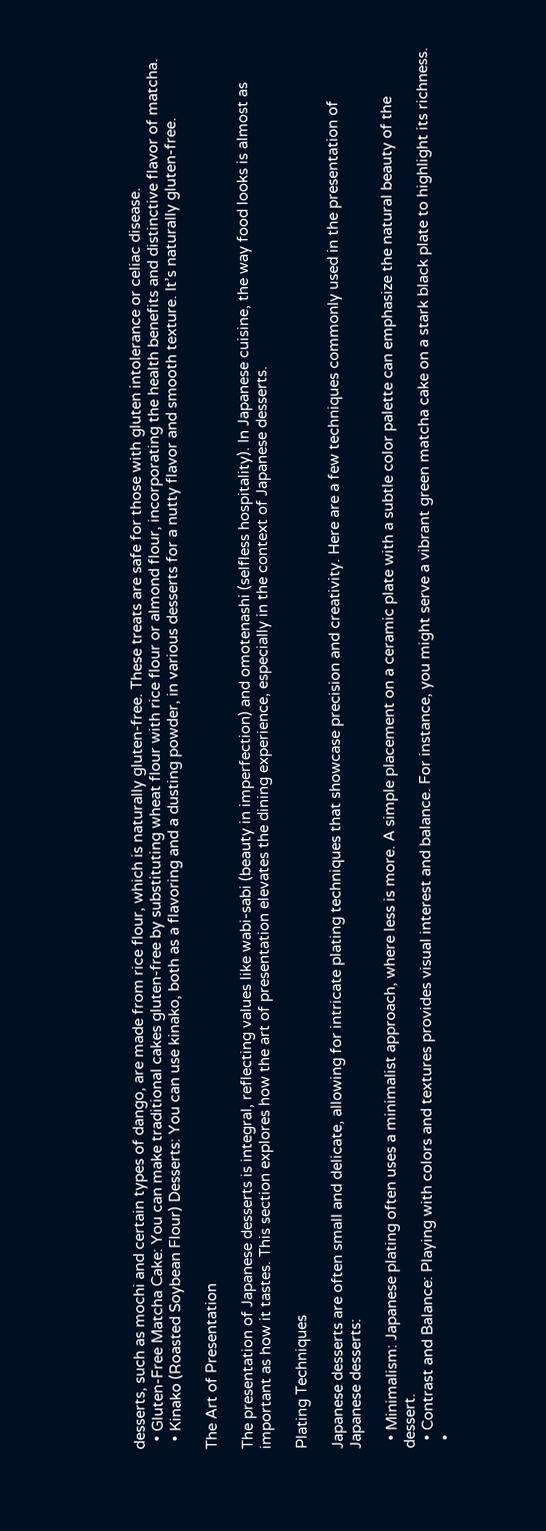desserts, such as mochi and certain types of dango, are made from rice flour, which is naturally gluten-free. These treats are safe for those with gluten intolerance or celiac disease.
  • Gluten-Free Matcha Cake: You can make traditional cakes gluten-free by substituting wheat flour with rice flour or almond flour, incorporating the health benefits and distinctive flavor of matcha.
  • Kinako (Roasted Soybean Flour) Desserts: You can use kinako, both as a flavoring and a dusting powder, in various desserts for a nutty flavor and smooth texture. It’s naturally gluten-free.

The Art of Presentation

The presentation of Japanese desserts is integral, reflecting values like wabi-sabi (beauty in imperfection) and omotenashi (selfless hospitality). In Japanese cuisine, the way food looks is almost as important as how it tastes. This section explores how the art of presentation elevates the dining experience, especially in the context of Japanese desserts.

Plating Techniques

Japanese desserts are often small and delicate, allowing for intricate plating techniques that showcase precision and creativity. Here are a few techniques commonly used in the presentation of Japanese desserts:

  • Minimalism: Japanese plating often uses a minimalist approach, where less is more. A simple placement on a ceramic plate with a subtle color palette can emphasize the natural beauty of the dessert.
  • Contrast and Balance: Playing with colors and textures provides visual interest and balance. For instance, you might serve a vibrant green matcha cake on a stark black plate to highlight its richness.
  •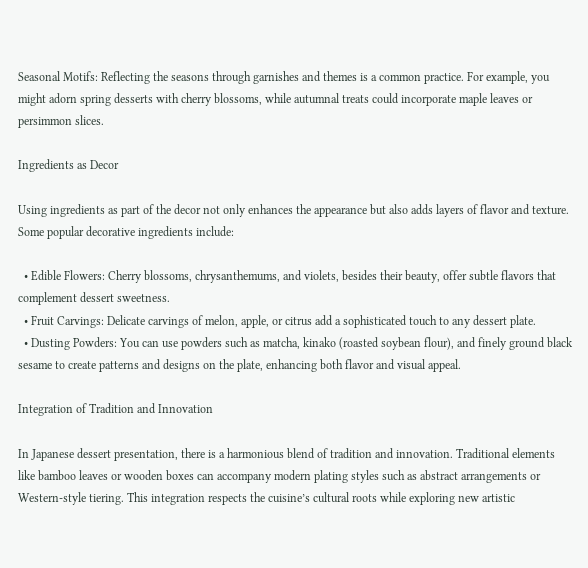Seasonal Motifs: Reflecting the seasons through garnishes and themes is a common practice. For example, you might adorn spring desserts with cherry blossoms, while autumnal treats could incorporate maple leaves or persimmon slices.

Ingredients as Decor

Using ingredients as part of the decor not only enhances the appearance but also adds layers of flavor and texture. Some popular decorative ingredients include:

  • Edible Flowers: Cherry blossoms, chrysanthemums, and violets, besides their beauty, offer subtle flavors that complement dessert sweetness.
  • Fruit Carvings: Delicate carvings of melon, apple, or citrus add a sophisticated touch to any dessert plate.
  • Dusting Powders: You can use powders such as matcha, kinako (roasted soybean flour), and finely ground black sesame to create patterns and designs on the plate, enhancing both flavor and visual appeal.

Integration of Tradition and Innovation

In Japanese dessert presentation, there is a harmonious blend of tradition and innovation. Traditional elements like bamboo leaves or wooden boxes can accompany modern plating styles such as abstract arrangements or Western-style tiering. This integration respects the cuisine’s cultural roots while exploring new artistic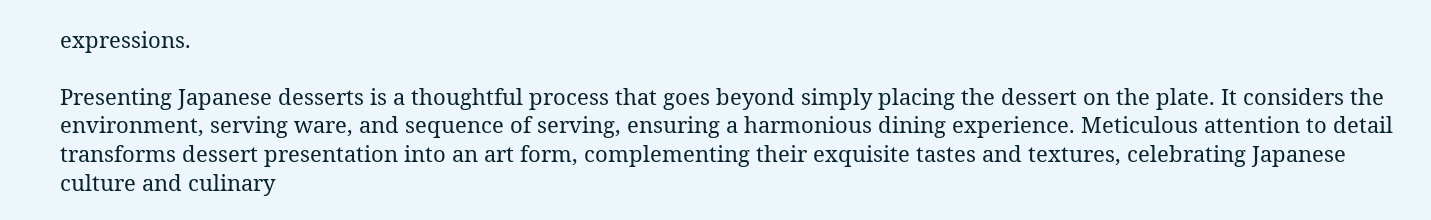expressions.

Presenting Japanese desserts is a thoughtful process that goes beyond simply placing the dessert on the plate. It considers the environment, serving ware, and sequence of serving, ensuring a harmonious dining experience. Meticulous attention to detail transforms dessert presentation into an art form, complementing their exquisite tastes and textures, celebrating Japanese culture and culinary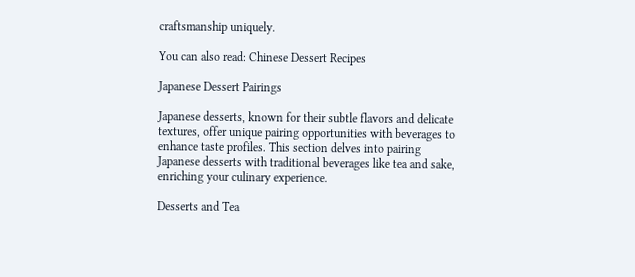craftsmanship uniquely.

You can also read: Chinese Dessert Recipes

Japanese Dessert Pairings

Japanese desserts, known for their subtle flavors and delicate textures, offer unique pairing opportunities with beverages to enhance taste profiles. This section delves into pairing Japanese desserts with traditional beverages like tea and sake, enriching your culinary experience.

Desserts and Tea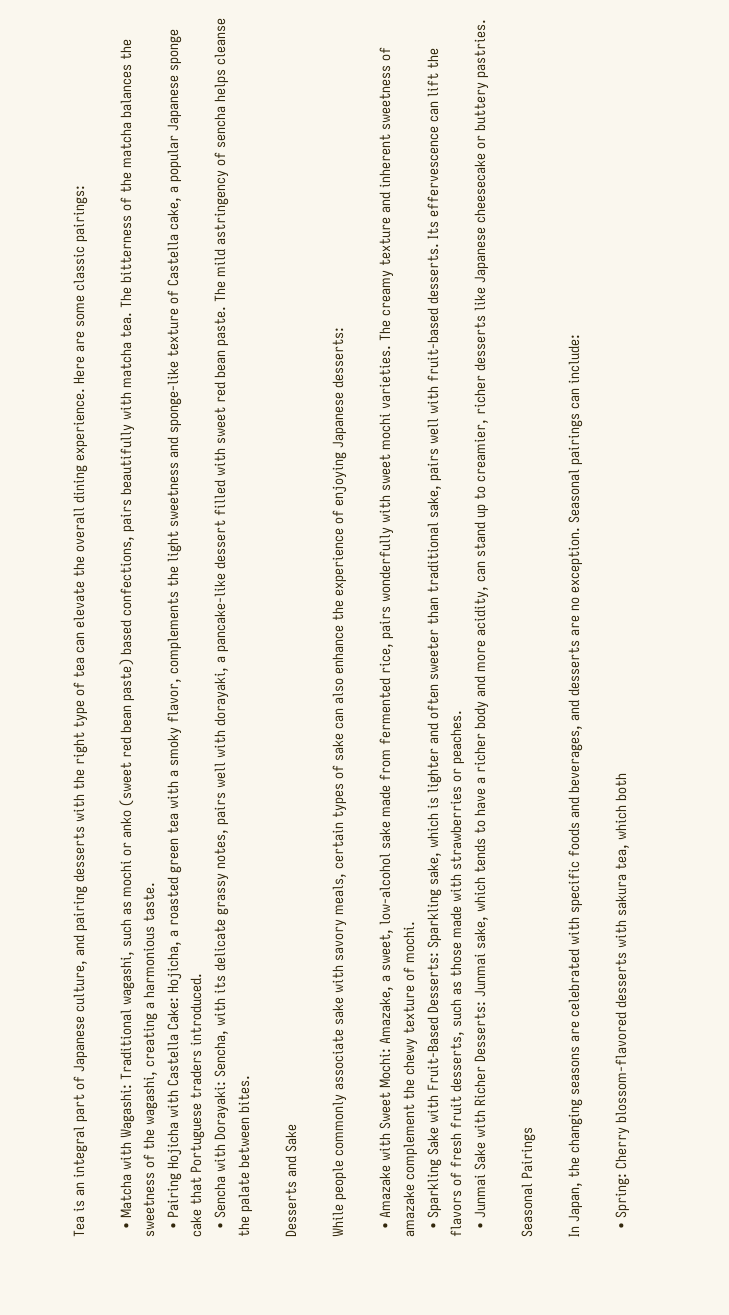Tea is an integral part of Japanese culture, and pairing desserts with the right type of tea can elevate the overall dining experience. Here are some classic pairings:

  • Matcha with Wagashi: Traditional wagashi, such as mochi or anko (sweet red bean paste) based confections, pairs beautifully with matcha tea. The bitterness of the matcha balances the sweetness of the wagashi, creating a harmonious taste.
  • Pairing Hojicha with Castella Cake: Hojicha, a roasted green tea with a smoky flavor, complements the light sweetness and sponge-like texture of Castella cake, a popular Japanese sponge cake that Portuguese traders introduced.
  • Sencha with Dorayaki: Sencha, with its delicate grassy notes, pairs well with dorayaki, a pancake-like dessert filled with sweet red bean paste. The mild astringency of sencha helps cleanse the palate between bites.

Desserts and Sake

While people commonly associate sake with savory meals, certain types of sake can also enhance the experience of enjoying Japanese desserts:

  • Amazake with Sweet Mochi: Amazake, a sweet, low-alcohol sake made from fermented rice, pairs wonderfully with sweet mochi varieties. The creamy texture and inherent sweetness of amazake complement the chewy texture of mochi.
  • Sparkling Sake with Fruit-Based Desserts: Sparkling sake, which is lighter and often sweeter than traditional sake, pairs well with fruit-based desserts. Its effervescence can lift the flavors of fresh fruit desserts, such as those made with strawberries or peaches.
  • Junmai Sake with Richer Desserts: Junmai sake, which tends to have a richer body and more acidity, can stand up to creamier, richer desserts like Japanese cheesecake or buttery pastries.

Seasonal Pairings

In Japan, the changing seasons are celebrated with specific foods and beverages, and desserts are no exception. Seasonal pairings can include:

  • Spring: Cherry blossom-flavored desserts with sakura tea, which both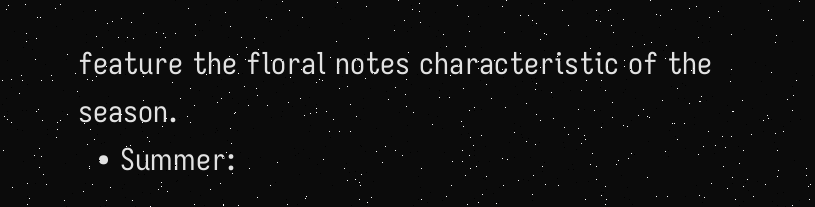feature the floral notes characteristic of the season.
  • Summer: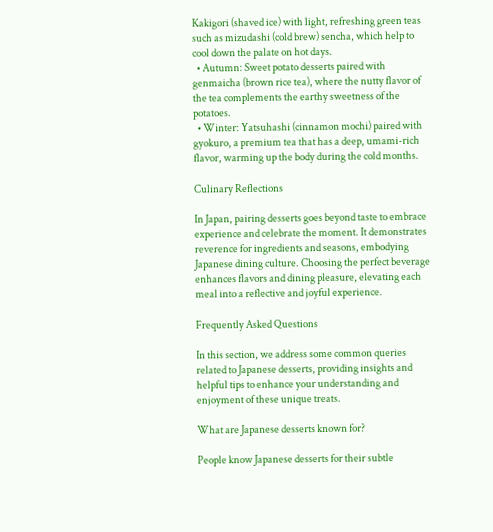Kakigori (shaved ice) with light, refreshing green teas such as mizudashi (cold brew) sencha, which help to cool down the palate on hot days.
  • Autumn: Sweet potato desserts paired with genmaicha (brown rice tea), where the nutty flavor of the tea complements the earthy sweetness of the potatoes.
  • Winter: Yatsuhashi (cinnamon mochi) paired with gyokuro, a premium tea that has a deep, umami-rich flavor, warming up the body during the cold months.

Culinary Reflections

In Japan, pairing desserts goes beyond taste to embrace experience and celebrate the moment. It demonstrates reverence for ingredients and seasons, embodying Japanese dining culture. Choosing the perfect beverage enhances flavors and dining pleasure, elevating each meal into a reflective and joyful experience.

Frequently Asked Questions

In this section, we address some common queries related to Japanese desserts, providing insights and helpful tips to enhance your understanding and enjoyment of these unique treats.

What are Japanese desserts known for?

People know Japanese desserts for their subtle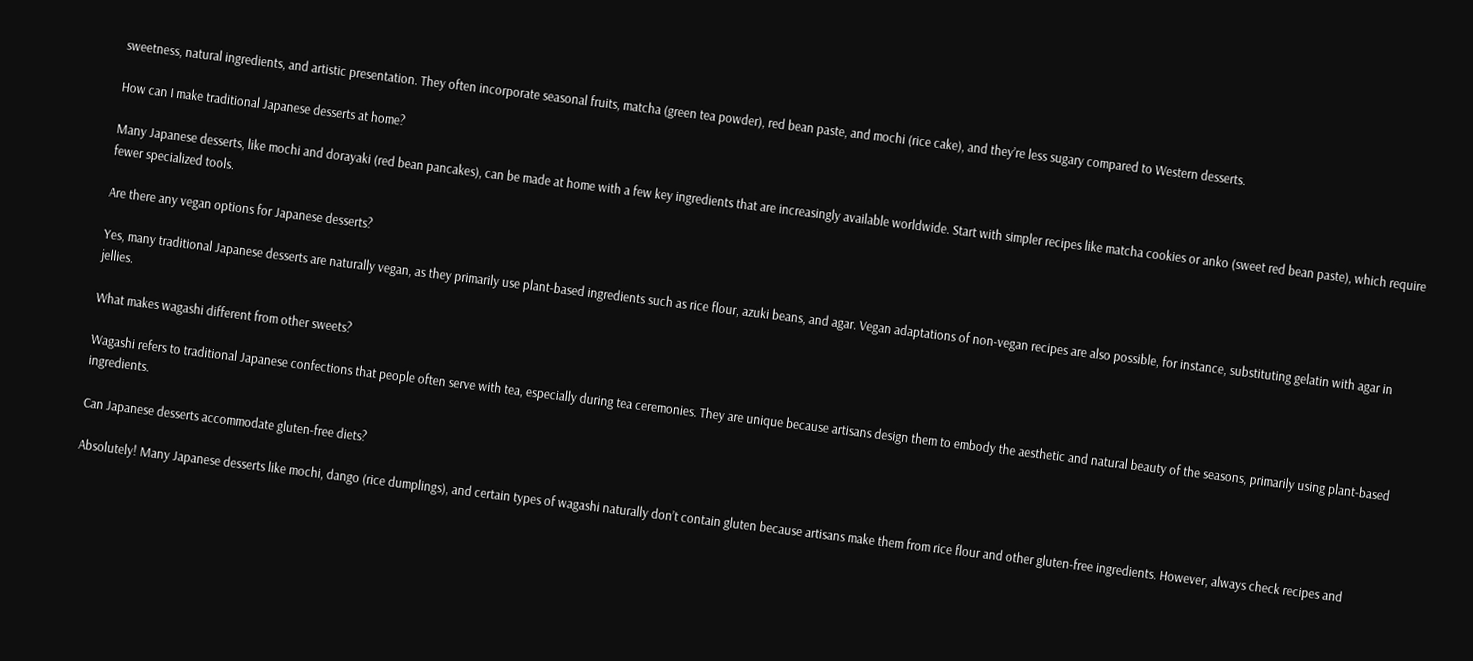sweetness, natural ingredients, and artistic presentation. They often incorporate seasonal fruits, matcha (green tea powder), red bean paste, and mochi (rice cake), and they’re less sugary compared to Western desserts.

How can I make traditional Japanese desserts at home?

Many Japanese desserts, like mochi and dorayaki (red bean pancakes), can be made at home with a few key ingredients that are increasingly available worldwide. Start with simpler recipes like matcha cookies or anko (sweet red bean paste), which require fewer specialized tools.

Are there any vegan options for Japanese desserts?

Yes, many traditional Japanese desserts are naturally vegan, as they primarily use plant-based ingredients such as rice flour, azuki beans, and agar. Vegan adaptations of non-vegan recipes are also possible, for instance, substituting gelatin with agar in jellies.

What makes wagashi different from other sweets?

Wagashi refers to traditional Japanese confections that people often serve with tea, especially during tea ceremonies. They are unique because artisans design them to embody the aesthetic and natural beauty of the seasons, primarily using plant-based ingredients.

Can Japanese desserts accommodate gluten-free diets?

Absolutely! Many Japanese desserts like mochi, dango (rice dumplings), and certain types of wagashi naturally don’t contain gluten because artisans make them from rice flour and other gluten-free ingredients. However, always check recipes and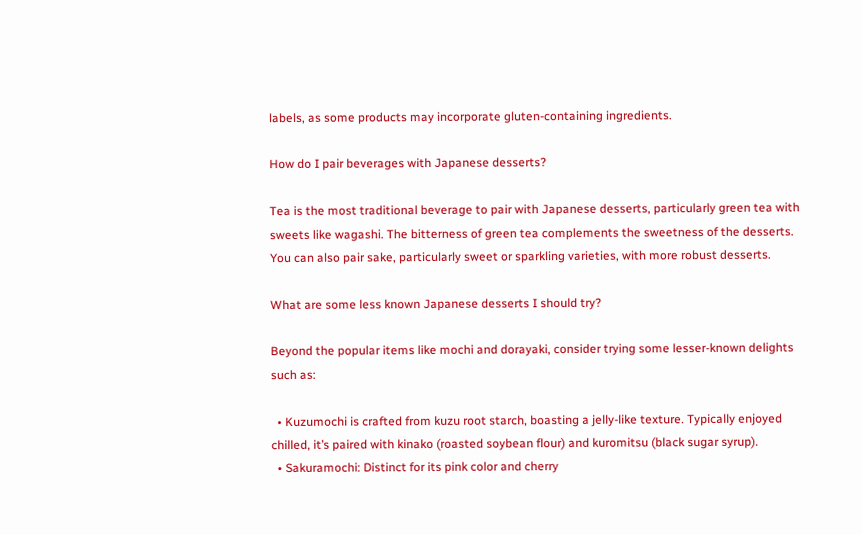labels, as some products may incorporate gluten-containing ingredients.

How do I pair beverages with Japanese desserts?

Tea is the most traditional beverage to pair with Japanese desserts, particularly green tea with sweets like wagashi. The bitterness of green tea complements the sweetness of the desserts. You can also pair sake, particularly sweet or sparkling varieties, with more robust desserts.

What are some less known Japanese desserts I should try?

Beyond the popular items like mochi and dorayaki, consider trying some lesser-known delights such as:

  • Kuzumochi is crafted from kuzu root starch, boasting a jelly-like texture. Typically enjoyed chilled, it’s paired with kinako (roasted soybean flour) and kuromitsu (black sugar syrup).
  • Sakuramochi: Distinct for its pink color and cherry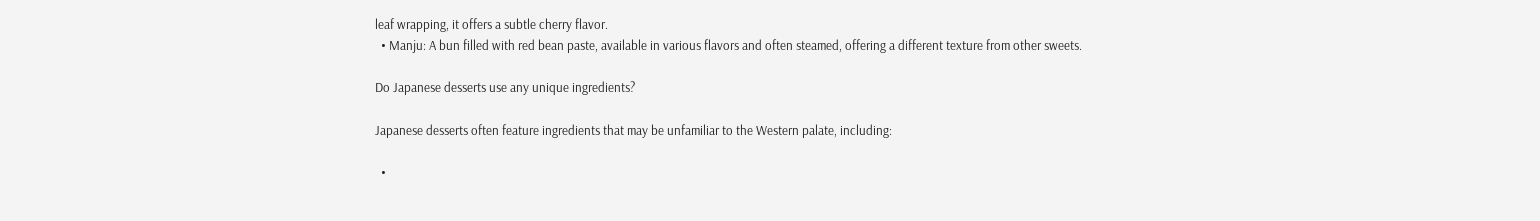leaf wrapping, it offers a subtle cherry flavor.
  • Manju: A bun filled with red bean paste, available in various flavors and often steamed, offering a different texture from other sweets.

Do Japanese desserts use any unique ingredients?

Japanese desserts often feature ingredients that may be unfamiliar to the Western palate, including:

  •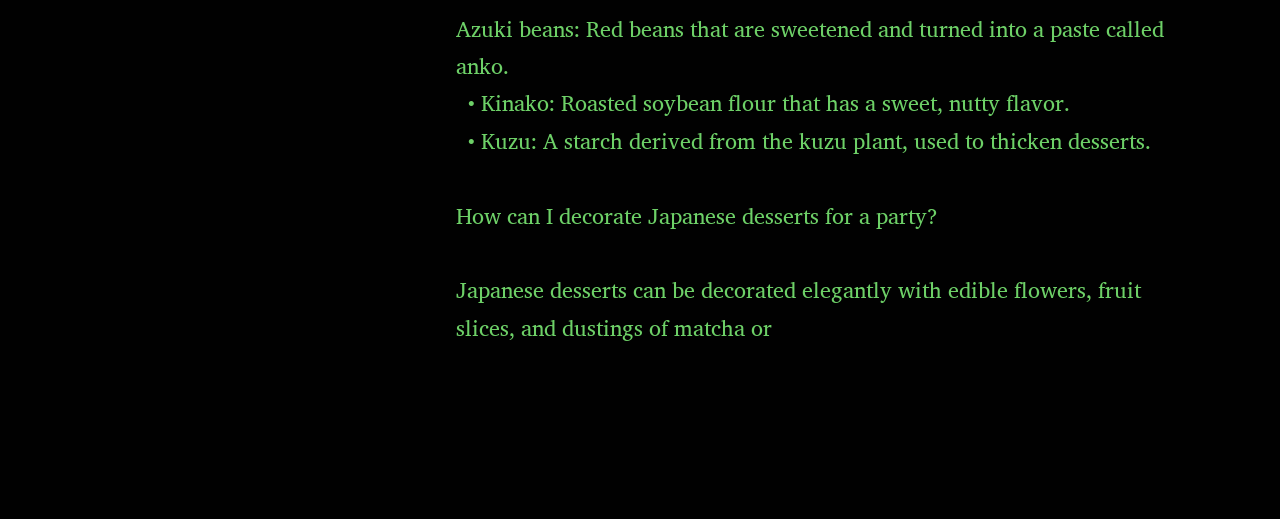Azuki beans: Red beans that are sweetened and turned into a paste called anko.
  • Kinako: Roasted soybean flour that has a sweet, nutty flavor.
  • Kuzu: A starch derived from the kuzu plant, used to thicken desserts.

How can I decorate Japanese desserts for a party?

Japanese desserts can be decorated elegantly with edible flowers, fruit slices, and dustings of matcha or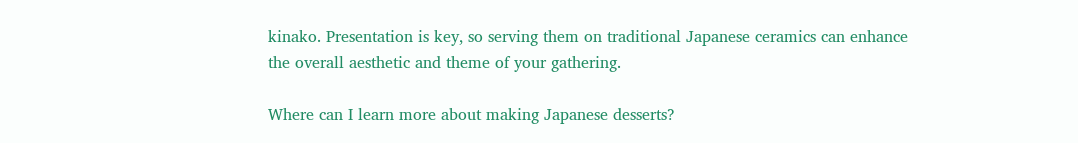kinako. Presentation is key, so serving them on traditional Japanese ceramics can enhance the overall aesthetic and theme of your gathering.

Where can I learn more about making Japanese desserts?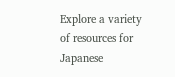Explore a variety of resources for Japanese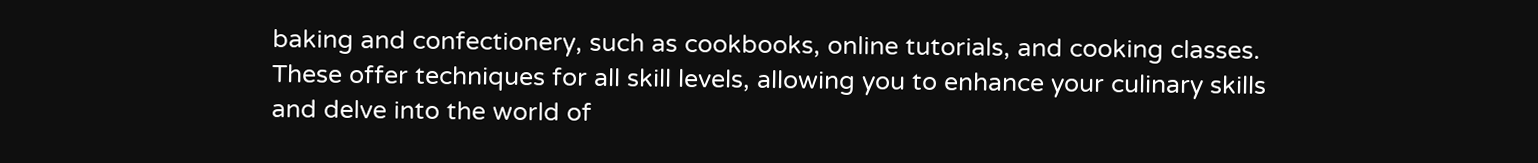baking and confectionery, such as cookbooks, online tutorials, and cooking classes. These offer techniques for all skill levels, allowing you to enhance your culinary skills and delve into the world of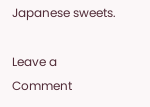Japanese sweets.

Leave a Comment